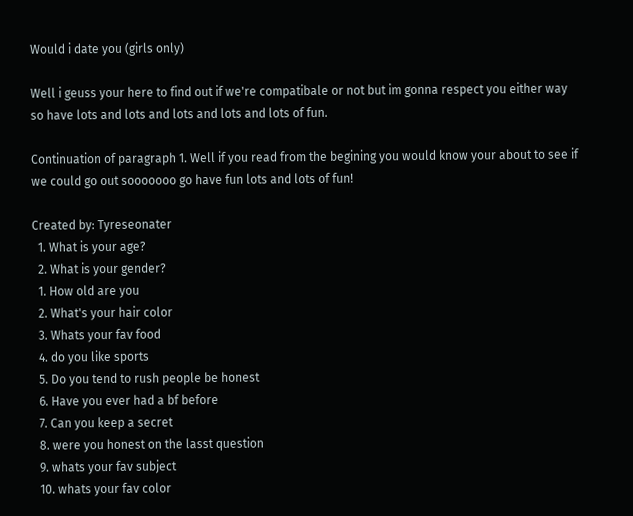Would i date you (girls only)

Well i geuss your here to find out if we're compatibale or not but im gonna respect you either way so have lots and lots and lots and lots and lots of fun.

Continuation of paragraph 1. Well if you read from the begining you would know your about to see if we could go out sooooooo go have fun lots and lots of fun!

Created by: Tyreseonater
  1. What is your age?
  2. What is your gender?
  1. How old are you
  2. What's your hair color
  3. Whats your fav food
  4. do you like sports
  5. Do you tend to rush people be honest
  6. Have you ever had a bf before
  7. Can you keep a secret
  8. were you honest on the lasst question
  9. whats your fav subject
  10. whats your fav color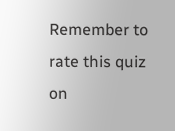Remember to rate this quiz on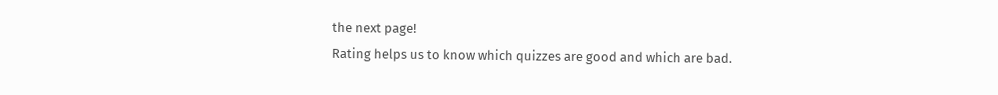the next page!
Rating helps us to know which quizzes are good and which are bad.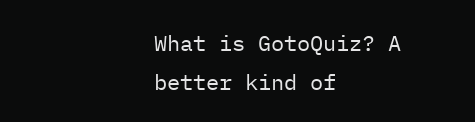What is GotoQuiz? A better kind of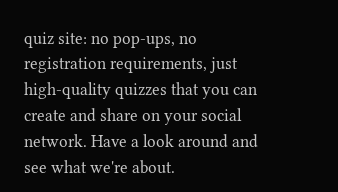quiz site: no pop-ups, no registration requirements, just high-quality quizzes that you can create and share on your social network. Have a look around and see what we're about.